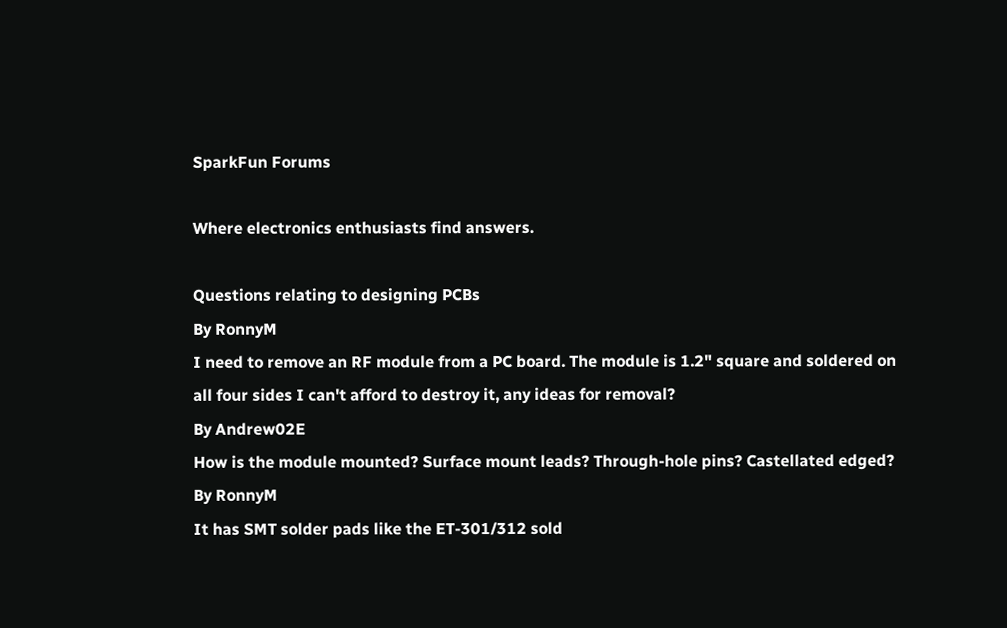SparkFun Forums

Where electronics enthusiasts find answers.

Questions relating to designing PCBs
By RonnyM
I need to remove an RF module from a PC board. The module is 1.2" square and soldered on all four sides I can't afford to destroy it, any ideas for removal?
By Andrew02E
How is the module mounted? Surface mount leads? Through-hole pins? Castellated edged?
By RonnyM
It has SMT solder pads like the ET-301/312 sold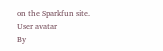on the Sparkfun site.
User avatar
By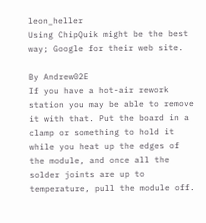leon_heller
Using ChipQuik might be the best way; Google for their web site.

By Andrew02E
If you have a hot-air rework station you may be able to remove it with that. Put the board in a clamp or something to hold it while you heat up the edges of the module, and once all the solder joints are up to temperature, pull the module off.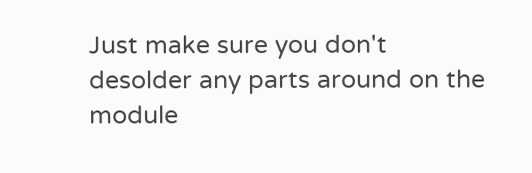Just make sure you don't desolder any parts around on the module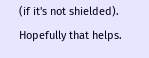(if it's not shielded). Hopefully that helps.